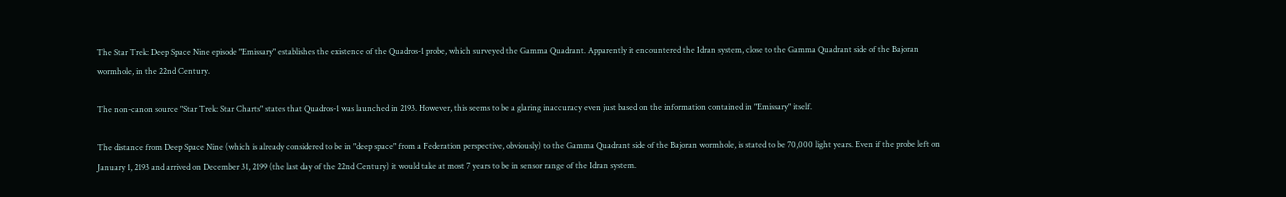The Star Trek: Deep Space Nine episode "Emissary" establishes the existence of the Quadros-1 probe, which surveyed the Gamma Quadrant. Apparently it encountered the Idran system, close to the Gamma Quadrant side of the Bajoran wormhole, in the 22nd Century.

The non-canon source "Star Trek: Star Charts" states that Quadros-1 was launched in 2193. However, this seems to be a glaring inaccuracy even just based on the information contained in "Emissary" itself.

The distance from Deep Space Nine (which is already considered to be in "deep space" from a Federation perspective, obviously) to the Gamma Quadrant side of the Bajoran wormhole, is stated to be 70,000 light years. Even if the probe left on January 1, 2193 and arrived on December 31, 2199 (the last day of the 22nd Century) it would take at most 7 years to be in sensor range of the Idran system.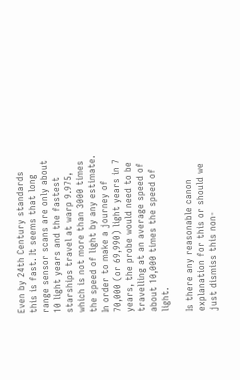Even by 24th Century standards this is fast. It seems that long range sensor scans are only about 10 light years and the fastest starships travel at warp 9.975, which is not more than 3000 times the speed of light by any estimate. In order to make a journey of 70,000 (or 69,990) light years in 7 years, the probe would need to be travelling at an average speed of about 10,000 times the speed of light.

Is there any reasonable canon explanation for this or should we just dismiss this non-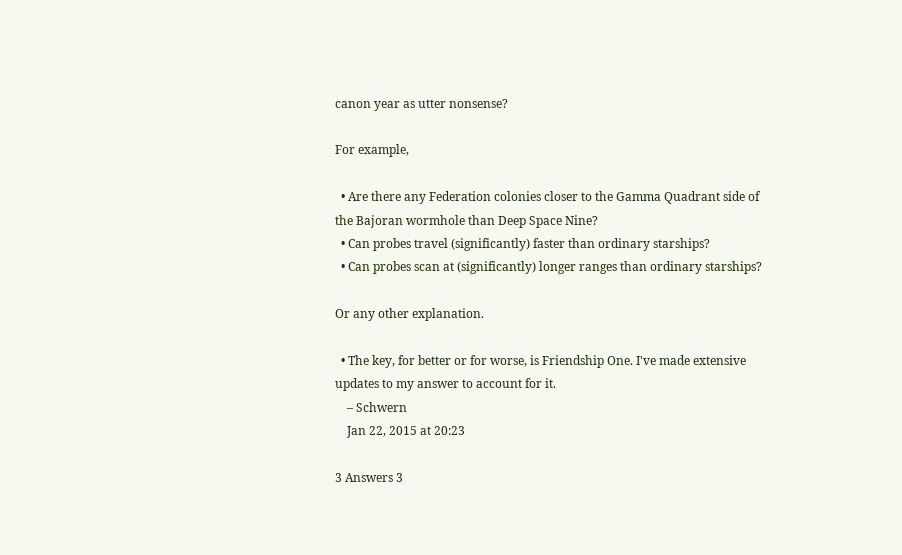canon year as utter nonsense?

For example,

  • Are there any Federation colonies closer to the Gamma Quadrant side of the Bajoran wormhole than Deep Space Nine?
  • Can probes travel (significantly) faster than ordinary starships?
  • Can probes scan at (significantly) longer ranges than ordinary starships?

Or any other explanation.

  • The key, for better or for worse, is Friendship One. I've made extensive updates to my answer to account for it.
    – Schwern
    Jan 22, 2015 at 20:23

3 Answers 3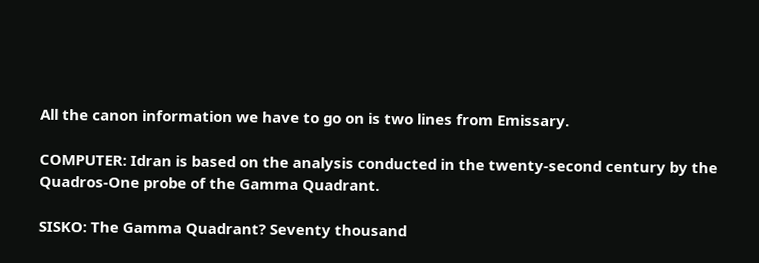All the canon information we have to go on is two lines from Emissary.

COMPUTER: Idran is based on the analysis conducted in the twenty-second century by the Quadros-One probe of the Gamma Quadrant.

SISKO: The Gamma Quadrant? Seventy thousand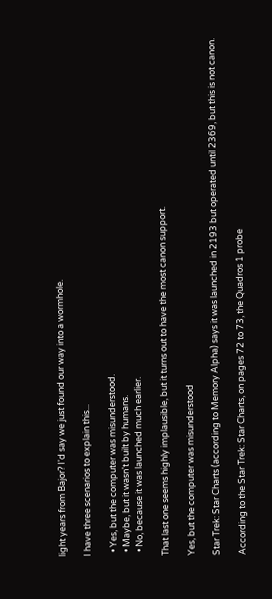light years from Bajor? I'd say we just found our way into a wormhole.

I have three scenarios to explain this...

  • Yes, but the computer was misunderstood.
  • Maybe, but it wasn't built by humans.
  • No, because it was launched much earlier.

That last one seems highly implausible, but it turns out to have the most canon support.

Yes, but the computer was misunderstood

Star Trek: Star Charts (according to Memory Alpha) says it was launched in 2193 but operated until 2369, but this is not canon.

According to the Star Trek: Star Charts, on pages 72 to 73, the Quadros 1 probe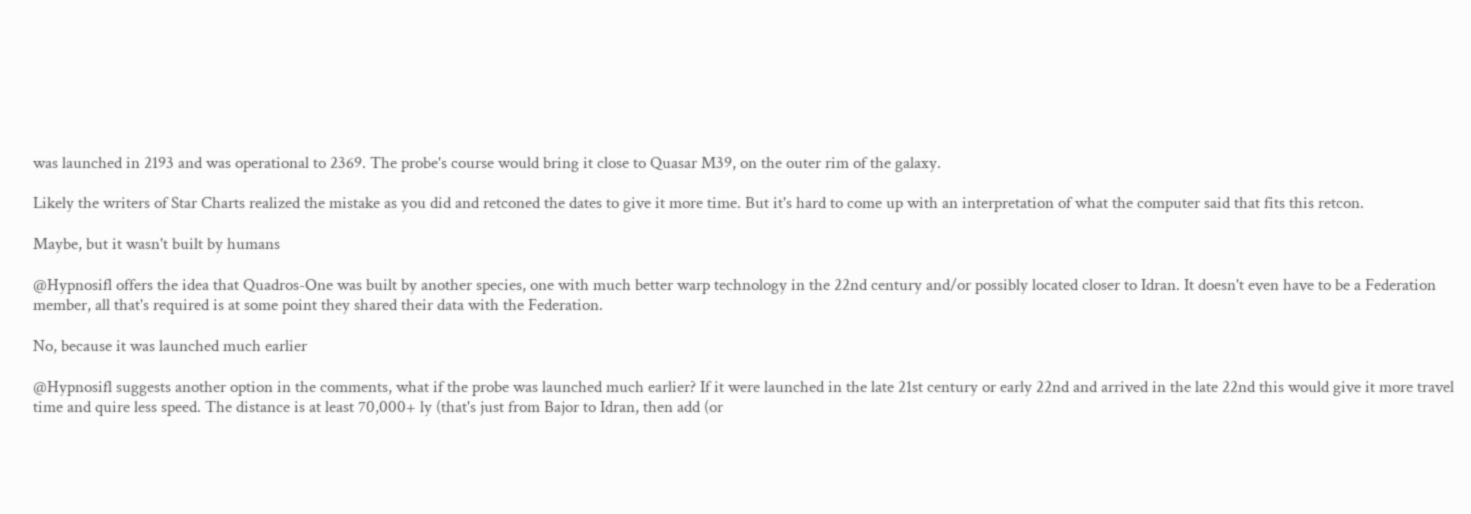was launched in 2193 and was operational to 2369. The probe's course would bring it close to Quasar M39, on the outer rim of the galaxy.

Likely the writers of Star Charts realized the mistake as you did and retconed the dates to give it more time. But it's hard to come up with an interpretation of what the computer said that fits this retcon.

Maybe, but it wasn't built by humans

@Hypnosifl offers the idea that Quadros-One was built by another species, one with much better warp technology in the 22nd century and/or possibly located closer to Idran. It doesn't even have to be a Federation member, all that's required is at some point they shared their data with the Federation.

No, because it was launched much earlier

@Hypnosifl suggests another option in the comments, what if the probe was launched much earlier? If it were launched in the late 21st century or early 22nd and arrived in the late 22nd this would give it more travel time and quire less speed. The distance is at least 70,000+ ly (that's just from Bajor to Idran, then add (or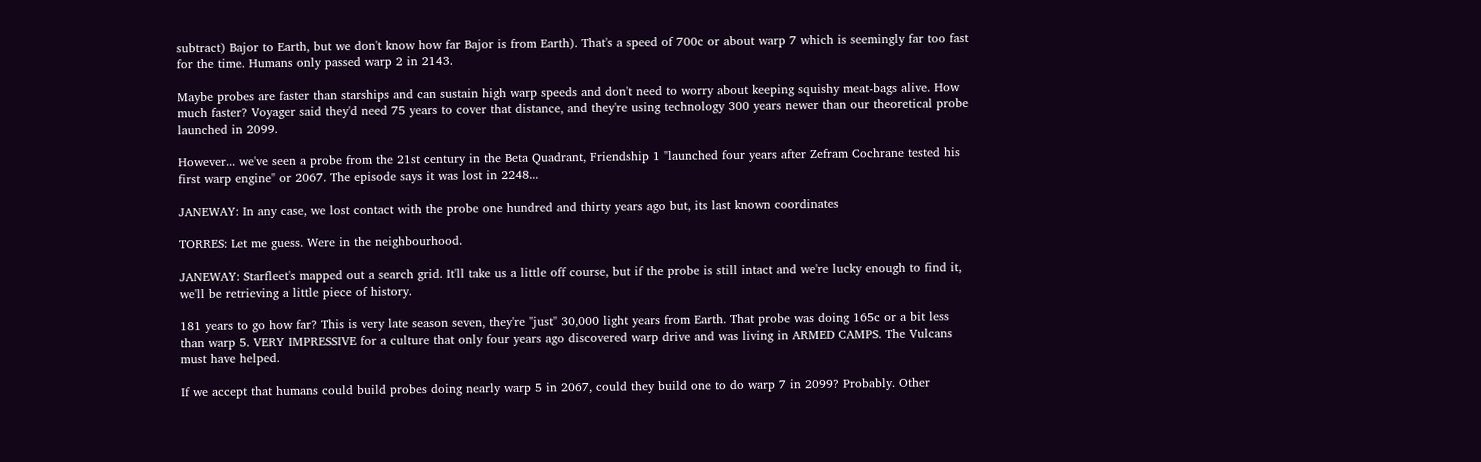subtract) Bajor to Earth, but we don't know how far Bajor is from Earth). That's a speed of 700c or about warp 7 which is seemingly far too fast for the time. Humans only passed warp 2 in 2143.

Maybe probes are faster than starships and can sustain high warp speeds and don't need to worry about keeping squishy meat-bags alive. How much faster? Voyager said they'd need 75 years to cover that distance, and they're using technology 300 years newer than our theoretical probe launched in 2099.

However... we've seen a probe from the 21st century in the Beta Quadrant, Friendship 1 "launched four years after Zefram Cochrane tested his first warp engine" or 2067. The episode says it was lost in 2248...

JANEWAY: In any case, we lost contact with the probe one hundred and thirty years ago but, its last known coordinates

TORRES: Let me guess. Were in the neighbourhood.

JANEWAY: Starfleet's mapped out a search grid. It'll take us a little off course, but if the probe is still intact and we're lucky enough to find it, we'll be retrieving a little piece of history.

181 years to go how far? This is very late season seven, they're "just" 30,000 light years from Earth. That probe was doing 165c or a bit less than warp 5. VERY IMPRESSIVE for a culture that only four years ago discovered warp drive and was living in ARMED CAMPS. The Vulcans must have helped.

If we accept that humans could build probes doing nearly warp 5 in 2067, could they build one to do warp 7 in 2099? Probably. Other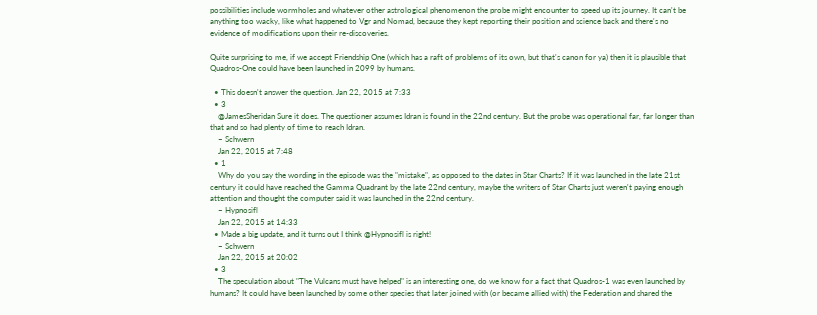possibilities include wormholes and whatever other astrological phenomenon the probe might encounter to speed up its journey. It can't be anything too wacky, like what happened to Vgr and Nomad, because they kept reporting their position and science back and there's no evidence of modifications upon their re-discoveries.

Quite surprising to me, if we accept Friendship One (which has a raft of problems of its own, but that's canon for ya) then it is plausible that Quadros-One could have been launched in 2099 by humans.

  • This doesn't answer the question. Jan 22, 2015 at 7:33
  • 3
    @JamesSheridan Sure it does. The questioner assumes Idran is found in the 22nd century. But the probe was operational far, far longer than that and so had plenty of time to reach Idran.
    – Schwern
    Jan 22, 2015 at 7:48
  • 1
    Why do you say the wording in the episode was the "mistake", as opposed to the dates in Star Charts? If it was launched in the late 21st century it could have reached the Gamma Quadrant by the late 22nd century, maybe the writers of Star Charts just weren't paying enough attention and thought the computer said it was launched in the 22nd century.
    – Hypnosifl
    Jan 22, 2015 at 14:33
  • Made a big update, and it turns out I think @Hypnosifl is right!
    – Schwern
    Jan 22, 2015 at 20:02
  • 3
    The speculation about "The Vulcans must have helped" is an interesting one, do we know for a fact that Quadros-1 was even launched by humans? It could have been launched by some other species that later joined with (or became allied with) the Federation and shared the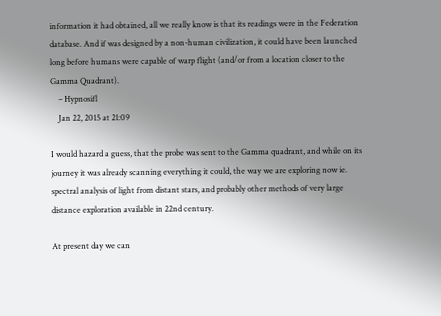information it had obtained, all we really know is that its readings were in the Federation database. And if was designed by a non-human civilization, it could have been launched long before humans were capable of warp flight (and/or from a location closer to the Gamma Quadrant).
    – Hypnosifl
    Jan 22, 2015 at 21:09

I would hazard a guess, that the probe was sent to the Gamma quadrant, and while on its journey it was already scanning everything it could, the way we are exploring now ie. spectral analysis of light from distant stars, and probably other methods of very large distance exploration available in 22nd century.

At present day we can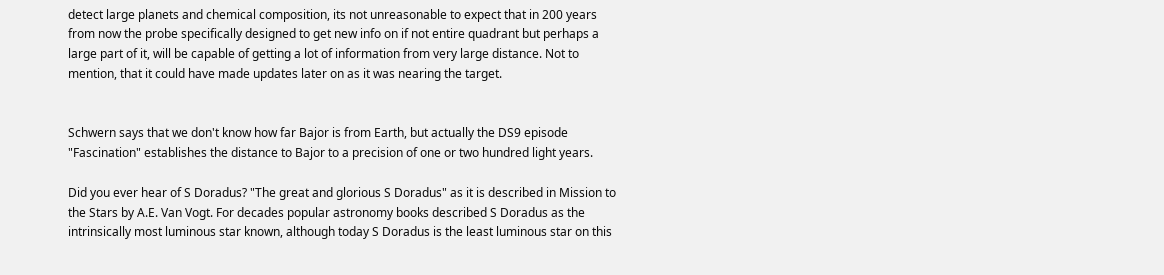detect large planets and chemical composition, its not unreasonable to expect that in 200 years from now the probe specifically designed to get new info on if not entire quadrant but perhaps a large part of it, will be capable of getting a lot of information from very large distance. Not to mention, that it could have made updates later on as it was nearing the target.


Schwern says that we don't know how far Bajor is from Earth, but actually the DS9 episode "Fascination" establishes the distance to Bajor to a precision of one or two hundred light years.

Did you ever hear of S Doradus? "The great and glorious S Doradus" as it is described in Mission to the Stars by A.E. Van Vogt. For decades popular astronomy books described S Doradus as the intrinsically most luminous star known, although today S Doradus is the least luminous star on this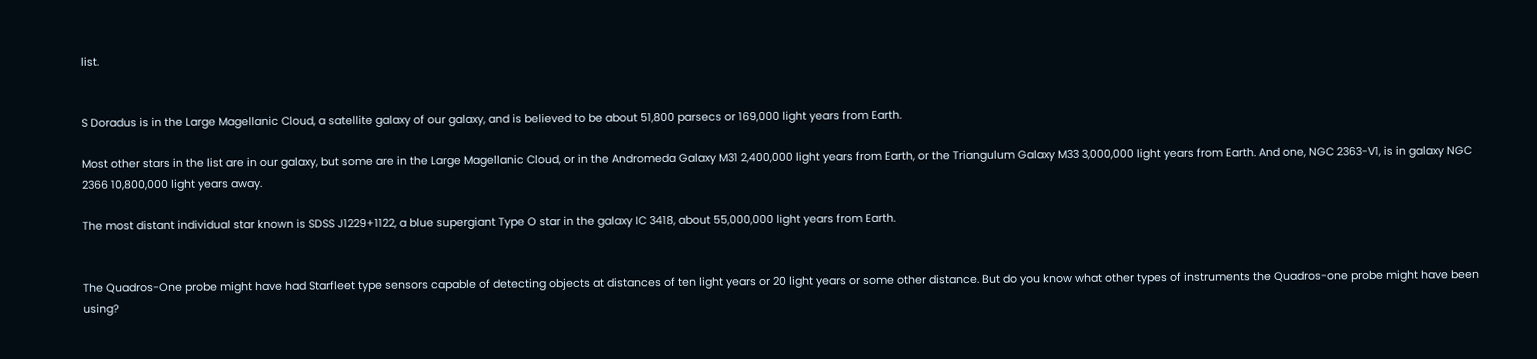list.


S Doradus is in the Large Magellanic Cloud, a satellite galaxy of our galaxy, and is believed to be about 51,800 parsecs or 169,000 light years from Earth.

Most other stars in the list are in our galaxy, but some are in the Large Magellanic Cloud, or in the Andromeda Galaxy M31 2,400,000 light years from Earth, or the Triangulum Galaxy M33 3,000,000 light years from Earth. And one, NGC 2363-V1, is in galaxy NGC 2366 10,800,000 light years away.

The most distant individual star known is SDSS J1229+1122, a blue supergiant Type O star in the galaxy IC 3418, about 55,000,000 light years from Earth.


The Quadros-One probe might have had Starfleet type sensors capable of detecting objects at distances of ten light years or 20 light years or some other distance. But do you know what other types of instruments the Quadros-one probe might have been using?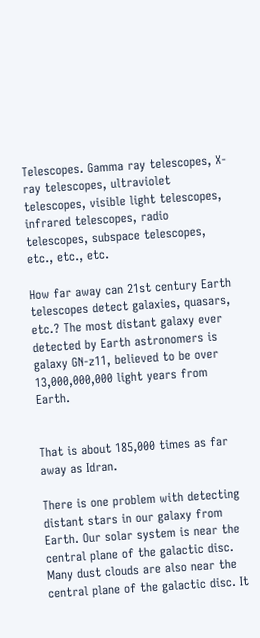Telescopes. Gamma ray telescopes, X-ray telescopes, ultraviolet telescopes, visible light telescopes, infrared telescopes, radio telescopes, subspace telescopes, etc., etc., etc.

How far away can 21st century Earth telescopes detect galaxies, quasars, etc.? The most distant galaxy ever detected by Earth astronomers is galaxy GN-z11, believed to be over 13,000,000,000 light years from Earth.


That is about 185,000 times as far away as Idran.

There is one problem with detecting distant stars in our galaxy from Earth. Our solar system is near the central plane of the galactic disc. Many dust clouds are also near the central plane of the galactic disc. It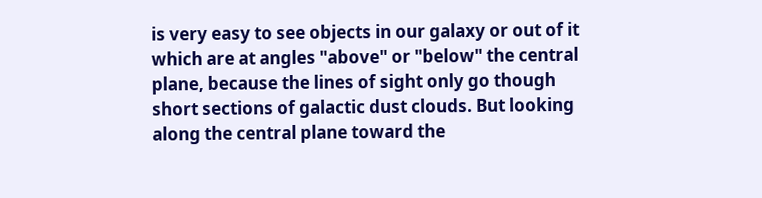is very easy to see objects in our galaxy or out of it which are at angles "above" or "below" the central plane, because the lines of sight only go though short sections of galactic dust clouds. But looking along the central plane toward the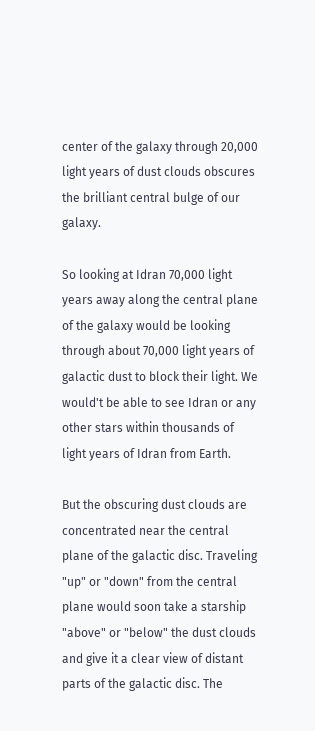center of the galaxy through 20,000 light years of dust clouds obscures the brilliant central bulge of our galaxy.

So looking at Idran 70,000 light years away along the central plane of the galaxy would be looking through about 70,000 light years of galactic dust to block their light. We would't be able to see Idran or any other stars within thousands of light years of Idran from Earth.

But the obscuring dust clouds are concentrated near the central plane of the galactic disc. Traveling "up" or "down" from the central plane would soon take a starship "above" or "below" the dust clouds and give it a clear view of distant parts of the galactic disc. The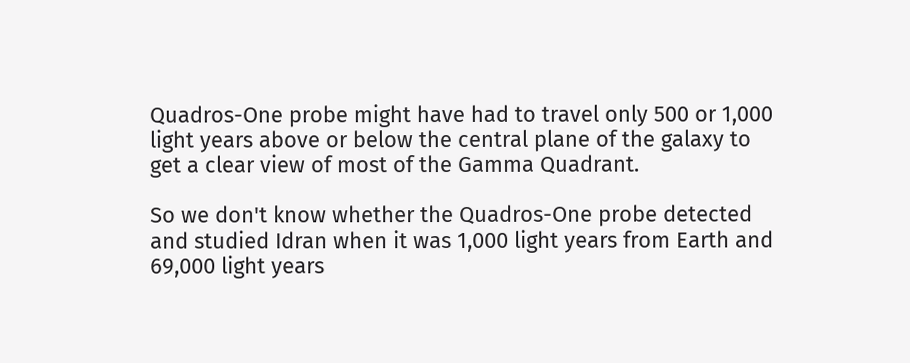Quadros-One probe might have had to travel only 500 or 1,000 light years above or below the central plane of the galaxy to get a clear view of most of the Gamma Quadrant.

So we don't know whether the Quadros-One probe detected and studied Idran when it was 1,000 light years from Earth and 69,000 light years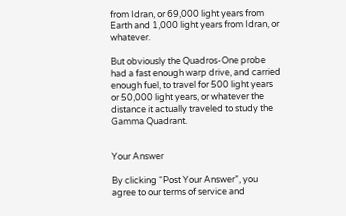from Idran, or 69,000 light years from Earth and 1,000 light years from Idran, or whatever.

But obviously the Quadros-One probe had a fast enough warp drive, and carried enough fuel, to travel for 500 light years or 50,000 light years, or whatever the distance it actually traveled to study the Gamma Quadrant.


Your Answer

By clicking “Post Your Answer”, you agree to our terms of service and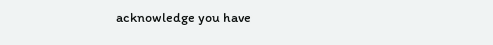acknowledge you have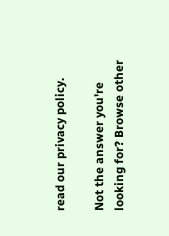read our privacy policy.

Not the answer you're looking for? Browse other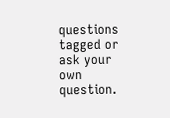questions tagged or ask your own question.